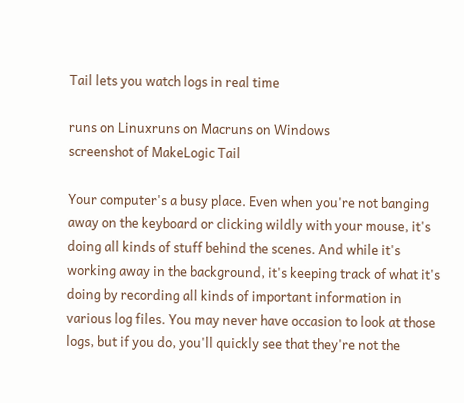Tail lets you watch logs in real time

runs on Linuxruns on Macruns on Windows
screenshot of MakeLogic Tail

Your computer's a busy place. Even when you're not banging away on the keyboard or clicking wildly with your mouse, it's doing all kinds of stuff behind the scenes. And while it's working away in the background, it's keeping track of what it's doing by recording all kinds of important information in various log files. You may never have occasion to look at those logs, but if you do, you'll quickly see that they're not the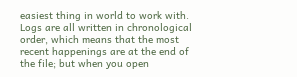easiest thing in world to work with. Logs are all written in chronological order, which means that the most recent happenings are at the end of the file; but when you open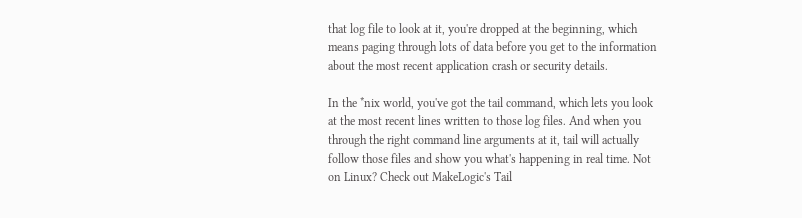that log file to look at it, you're dropped at the beginning, which means paging through lots of data before you get to the information about the most recent application crash or security details.

In the *nix world, you've got the tail command, which lets you look at the most recent lines written to those log files. And when you through the right command line arguments at it, tail will actually follow those files and show you what's happening in real time. Not on Linux? Check out MakeLogic's Tail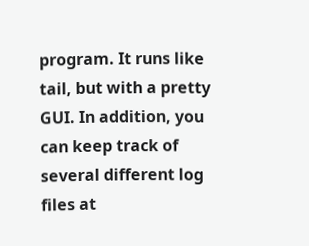program. It runs like tail, but with a pretty GUI. In addition, you can keep track of several different log files at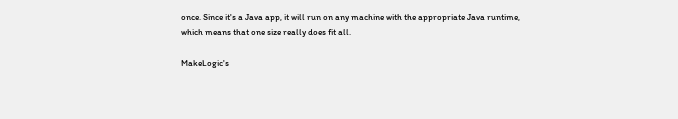once. Since it's a Java app, it will run on any machine with the appropriate Java runtime, which means that one size really does fit all.

MakeLogic's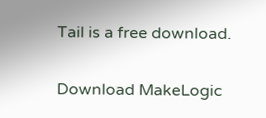Tail is a free download.

Download MakeLogic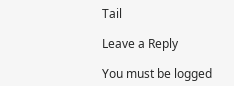Tail

Leave a Reply

You must be logged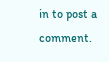in to post a comment.